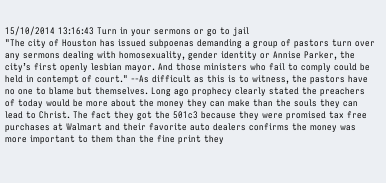15/10/2014 13:16:43 Turn in your sermons or go to jail
"The city of Houston has issued subpoenas demanding a group of pastors turn over any sermons dealing with homosexuality, gender identity or Annise Parker, the city’s first openly lesbian mayor. And those ministers who fail to comply could be held in contempt of court." --As difficult as this is to witness, the pastors have no one to blame but themselves. Long ago prophecy clearly stated the preachers of today would be more about the money they can make than the souls they can lead to Christ. The fact they got the 501c3 because they were promised tax free purchases at Walmart and their favorite auto dealers confirms the money was more important to them than the fine print they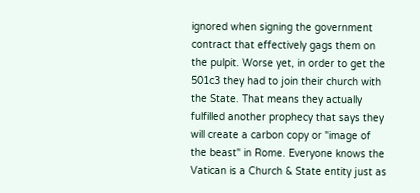ignored when signing the government contract that effectively gags them on the pulpit. Worse yet, in order to get the 501c3 they had to join their church with the State. That means they actually fulfilled another prophecy that says they will create a carbon copy or "image of the beast" in Rome. Everyone knows the Vatican is a Church & State entity just as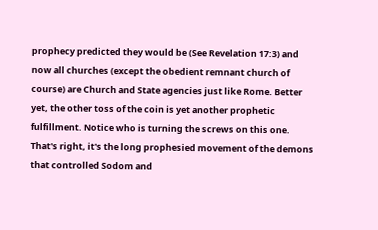prophecy predicted they would be (See Revelation 17:3) and now all churches (except the obedient remnant church of course) are Church and State agencies just like Rome. Better yet, the other toss of the coin is yet another prophetic fulfillment. Notice who is turning the screws on this one. That's right, it's the long prophesied movement of the demons that controlled Sodom and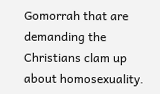Gomorrah that are demanding the Christians clam up about homosexuality.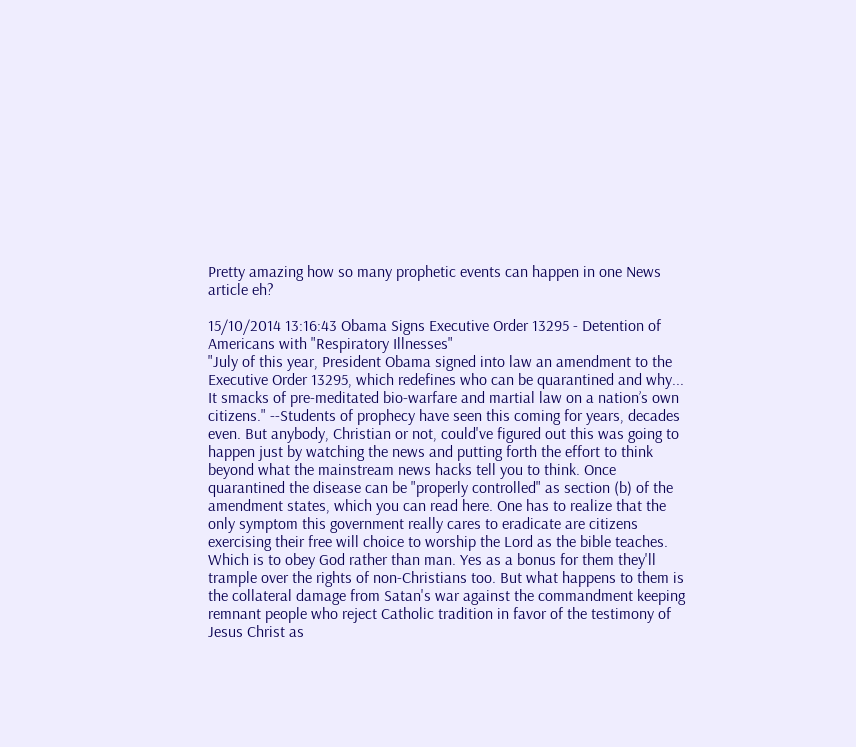Pretty amazing how so many prophetic events can happen in one News article eh?

15/10/2014 13:16:43 Obama Signs Executive Order 13295 - Detention of Americans with "Respiratory Illnesses"
"July of this year, President Obama signed into law an amendment to the Executive Order 13295, which redefines who can be quarantined and why... It smacks of pre-meditated bio-warfare and martial law on a nation’s own citizens." --Students of prophecy have seen this coming for years, decades even. But anybody, Christian or not, could've figured out this was going to happen just by watching the news and putting forth the effort to think beyond what the mainstream news hacks tell you to think. Once quarantined the disease can be "properly controlled" as section (b) of the amendment states, which you can read here. One has to realize that the only symptom this government really cares to eradicate are citizens exercising their free will choice to worship the Lord as the bible teaches. Which is to obey God rather than man. Yes as a bonus for them they'll trample over the rights of non-Christians too. But what happens to them is the collateral damage from Satan's war against the commandment keeping remnant people who reject Catholic tradition in favor of the testimony of Jesus Christ as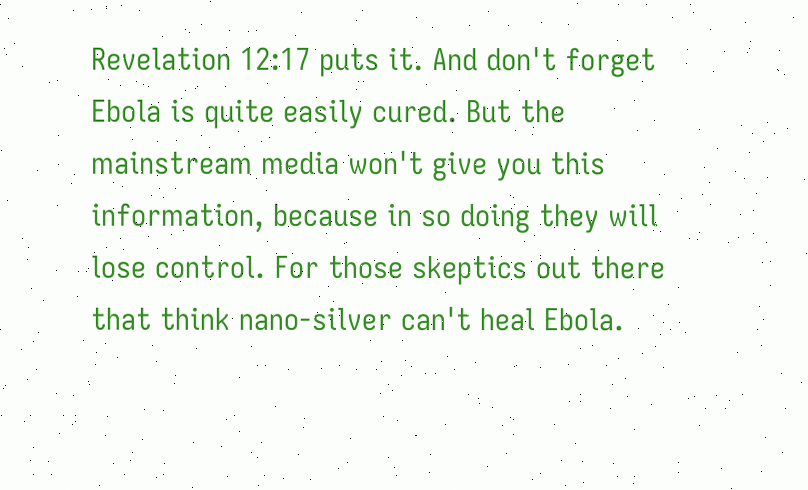Revelation 12:17 puts it. And don't forget Ebola is quite easily cured. But the mainstream media won't give you this information, because in so doing they will lose control. For those skeptics out there that think nano-silver can't heal Ebola.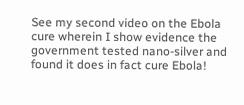See my second video on the Ebola cure wherein I show evidence the government tested nano-silver and found it does in fact cure Ebola!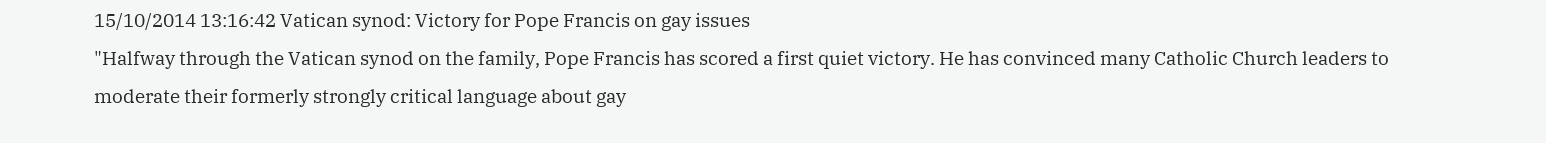15/10/2014 13:16:42 Vatican synod: Victory for Pope Francis on gay issues
"Halfway through the Vatican synod on the family, Pope Francis has scored a first quiet victory. He has convinced many Catholic Church leaders to moderate their formerly strongly critical language about gay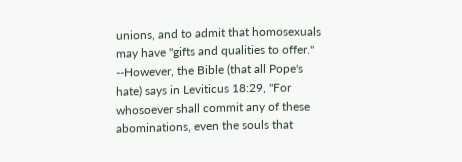unions, and to admit that homosexuals may have "gifts and qualities to offer." --However, the Bible (that all Pope's hate) says in Leviticus 18:29, "For whosoever shall commit any of these abominations, even the souls that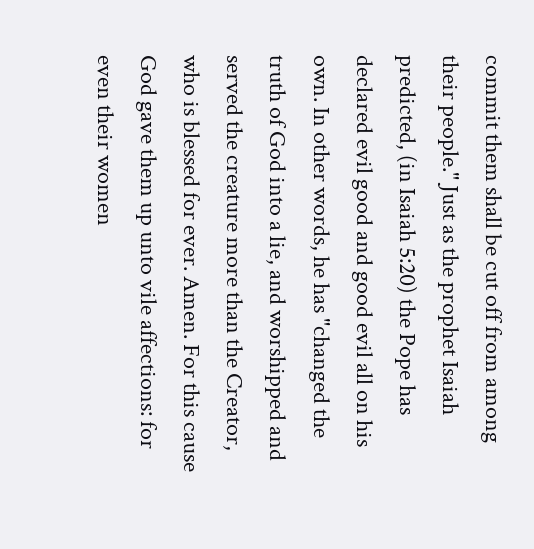commit them shall be cut off from among their people." Just as the prophet Isaiah predicted, (in Isaiah 5:20) the Pope has declared evil good and good evil all on his own. In other words, he has "changed the truth of God into a lie, and worshipped and served the creature more than the Creator, who is blessed for ever. Amen. For this cause God gave them up unto vile affections: for even their women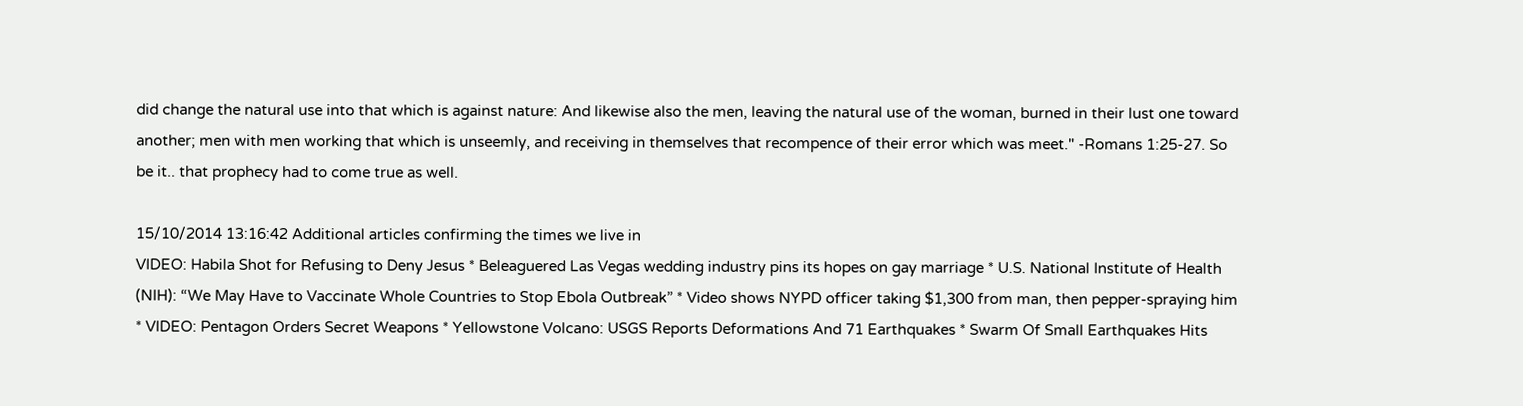did change the natural use into that which is against nature: And likewise also the men, leaving the natural use of the woman, burned in their lust one toward another; men with men working that which is unseemly, and receiving in themselves that recompence of their error which was meet." -Romans 1:25-27. So be it.. that prophecy had to come true as well.

15/10/2014 13:16:42 Additional articles confirming the times we live in
VIDEO: Habila Shot for Refusing to Deny Jesus * Beleaguered Las Vegas wedding industry pins its hopes on gay marriage * U.S. National Institute of Health (NIH): “We May Have to Vaccinate Whole Countries to Stop Ebola Outbreak” * Video shows NYPD officer taking $1,300 from man, then pepper-spraying him * VIDEO: Pentagon Orders Secret Weapons * Yellowstone Volcano: USGS Reports Deformations And 71 Earthquakes * Swarm Of Small Earthquakes Hits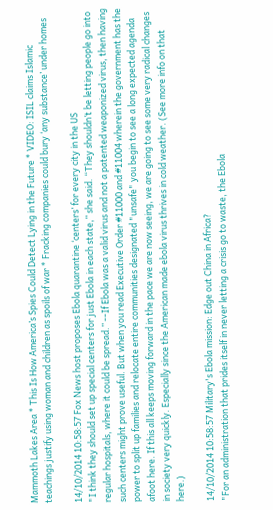Mammoth Lakes Area * This Is How America’s Spies Could Detect Lying in the Future * VIDEO: ISIL claims Islamic teachings justify using woman and children as spoils of war * Fracking companies could bury ‘any substance’ under homes

14/10/2014 10:58:57 Fox News host proposes Ebola quarantine ‘centers’ for every city in the US
"I think they should set up special centers for just Ebola in each state,” she said. “They shouldn’t be letting people go into regular hospitals, where it could be spread.” --If Ebola was a valid virus and not a patented weaponized virus, then having such centers might prove useful. But when you read Executive Order #11000 and #11004 wherein the government has the power to split up families and relocate entire communities designated "unsafe" you begin to see a long expected agenda afoot here. If this all keeps moving forward in the pace we are now seeing, we are going to see some very radical changes in society very quickly. Especially since the American made ebola virus thrives in cold weather. (See more info on that here.)

14/10/2014 10:58:57 Military's Ebola mission: Edge out China in Africa?
"For an administration that prides itself in never letting a crisis go to waste, the Ebola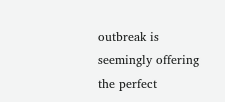outbreak is seemingly offering the perfect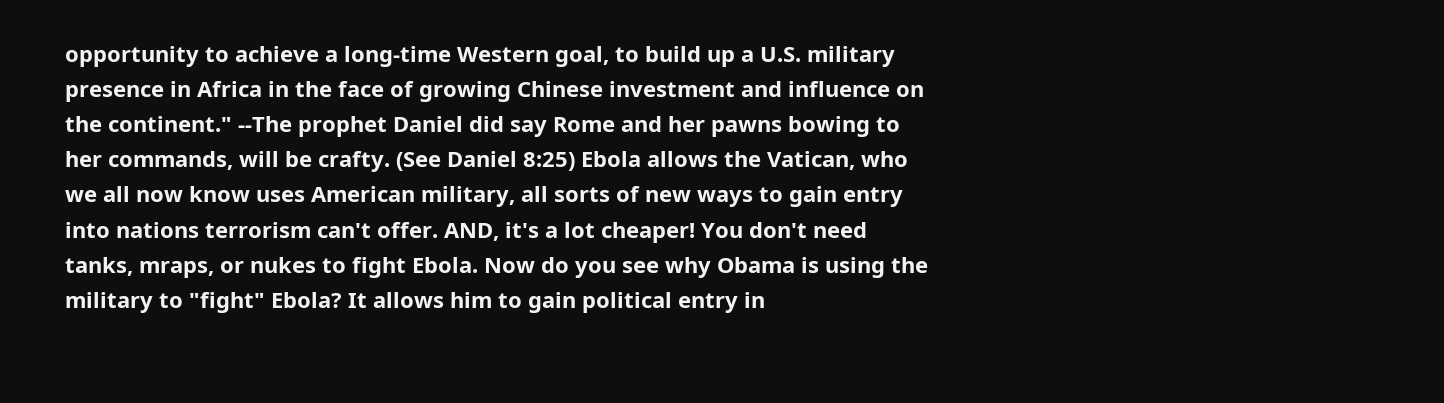opportunity to achieve a long-time Western goal, to build up a U.S. military presence in Africa in the face of growing Chinese investment and influence on the continent." --The prophet Daniel did say Rome and her pawns bowing to her commands, will be crafty. (See Daniel 8:25) Ebola allows the Vatican, who we all now know uses American military, all sorts of new ways to gain entry into nations terrorism can't offer. AND, it's a lot cheaper! You don't need tanks, mraps, or nukes to fight Ebola. Now do you see why Obama is using the military to "fight" Ebola? It allows him to gain political entry in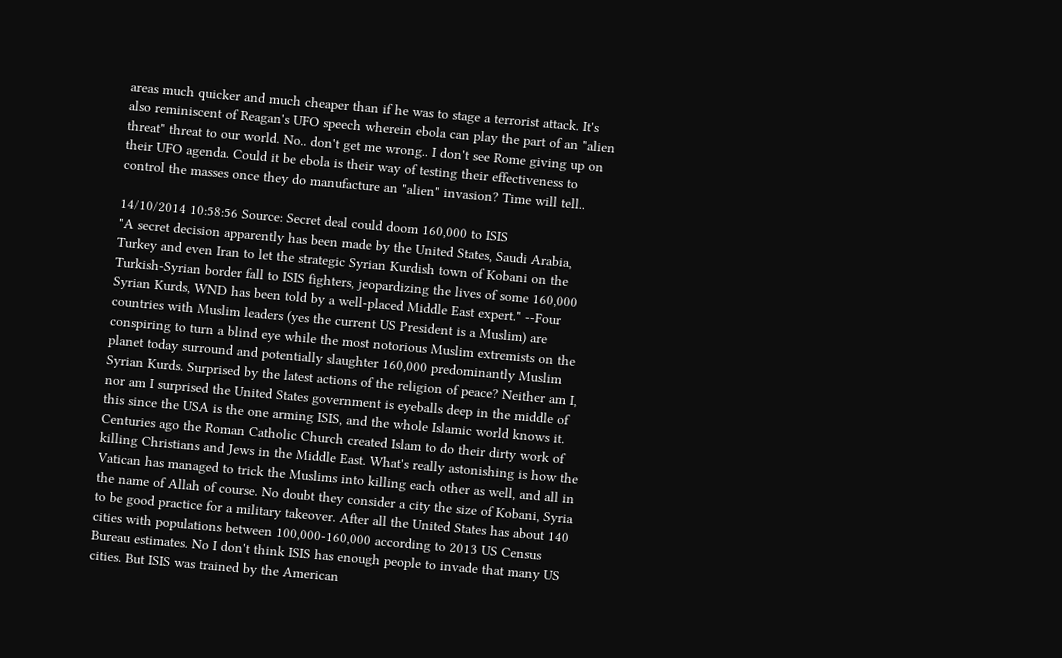areas much quicker and much cheaper than if he was to stage a terrorist attack. It's also reminiscent of Reagan's UFO speech wherein ebola can play the part of an "alien threat" threat to our world. No.. don't get me wrong.. I don't see Rome giving up on their UFO agenda. Could it be ebola is their way of testing their effectiveness to control the masses once they do manufacture an "alien" invasion? Time will tell..

14/10/2014 10:58:56 Source: Secret deal could doom 160,000 to ISIS
"A secret decision apparently has been made by the United States, Saudi Arabia, Turkey and even Iran to let the strategic Syrian Kurdish town of Kobani on the Turkish-Syrian border fall to ISIS fighters, jeopardizing the lives of some 160,000 Syrian Kurds, WND has been told by a well-placed Middle East expert." --Four countries with Muslim leaders (yes the current US President is a Muslim) are conspiring to turn a blind eye while the most notorious Muslim extremists on the planet today surround and potentially slaughter 160,000 predominantly Muslim Syrian Kurds. Surprised by the latest actions of the religion of peace? Neither am I, nor am I surprised the United States government is eyeballs deep in the middle of this since the USA is the one arming ISIS, and the whole Islamic world knows it. Centuries ago the Roman Catholic Church created Islam to do their dirty work of killing Christians and Jews in the Middle East. What's really astonishing is how the Vatican has managed to trick the Muslims into killing each other as well, and all in the name of Allah of course. No doubt they consider a city the size of Kobani, Syria to be good practice for a military takeover. After all the United States has about 140 cities with populations between 100,000-160,000 according to 2013 US Census Bureau estimates. No I don't think ISIS has enough people to invade that many US cities. But ISIS was trained by the American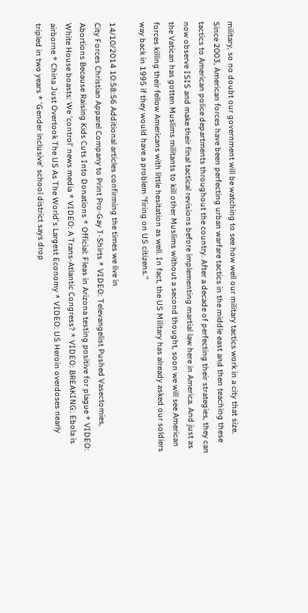military, so no doubt our government will be watching to see how well our military tactics work in a city that size. Since 2003, American forces have been perfecting urban warfare tactics in the middle east and then teaching these tactics to American police departments throughout the country. After a decade of perfecting their strategies, they can now observe ISIS and make their final tactical revisions before implementing martial law here in America. And just as the Vatican has gotten Muslims militants to kill other Muslims without a second thought, soon we will see American forces killing their fellow Americans with little hesitation as well. In fact, the US Military has already asked our soldiers way back in 1995 if they would have a problem "firing on US citizens."

14/10/2014 10:58:56 Additional articles confirming the times we live in
City Forces Christian Apparel Company to Print Pro-Gay T-Shirts * VIDEO: Televangelist Pushed Vasectomies, Abortions Because Raising Kids Cuts Into Donations * Official: Fleas in Arizona testing positive for plague * VIDEO: White House boasts: We 'control' news media * VIDEO: A Trans-Atlantic Congress? * VIDEO: BREAKING: Ebola is airborne * China Just Overtook The US As The World's Largest Economy * VIDEO: US Heroin overdoses nearly tripled in two years * 'Gender inclusive' school district says drop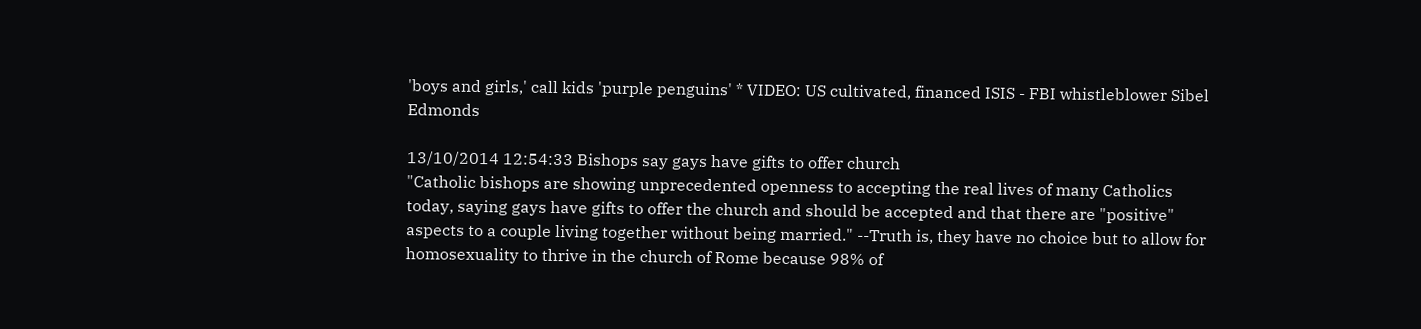'boys and girls,' call kids 'purple penguins' * VIDEO: US cultivated, financed ISIS - FBI whistleblower Sibel Edmonds

13/10/2014 12:54:33 Bishops say gays have gifts to offer church
"Catholic bishops are showing unprecedented openness to accepting the real lives of many Catholics today, saying gays have gifts to offer the church and should be accepted and that there are "positive" aspects to a couple living together without being married." --Truth is, they have no choice but to allow for homosexuality to thrive in the church of Rome because 98% of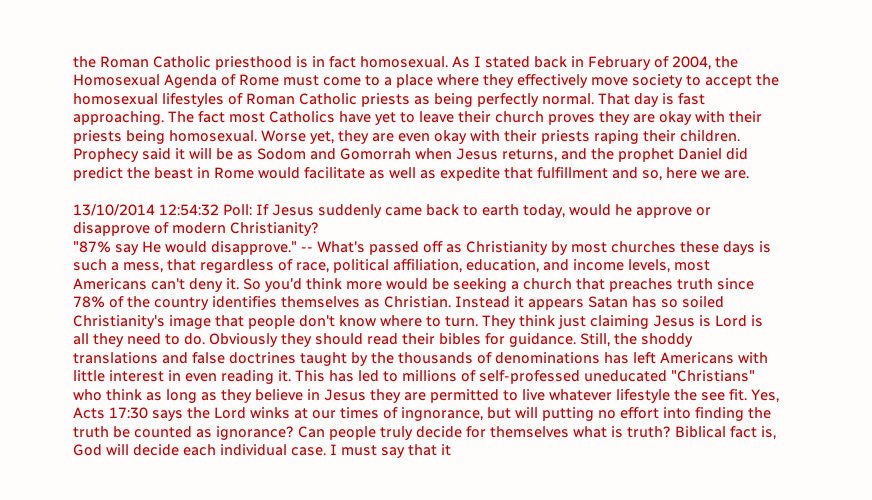the Roman Catholic priesthood is in fact homosexual. As I stated back in February of 2004, the Homosexual Agenda of Rome must come to a place where they effectively move society to accept the homosexual lifestyles of Roman Catholic priests as being perfectly normal. That day is fast approaching. The fact most Catholics have yet to leave their church proves they are okay with their priests being homosexual. Worse yet, they are even okay with their priests raping their children. Prophecy said it will be as Sodom and Gomorrah when Jesus returns, and the prophet Daniel did predict the beast in Rome would facilitate as well as expedite that fulfillment and so, here we are.

13/10/2014 12:54:32 Poll: If Jesus suddenly came back to earth today, would he approve or disapprove of modern Christianity?
"87% say He would disapprove." -- What's passed off as Christianity by most churches these days is such a mess, that regardless of race, political affiliation, education, and income levels, most Americans can't deny it. So you'd think more would be seeking a church that preaches truth since 78% of the country identifies themselves as Christian. Instead it appears Satan has so soiled Christianity's image that people don't know where to turn. They think just claiming Jesus is Lord is all they need to do. Obviously they should read their bibles for guidance. Still, the shoddy translations and false doctrines taught by the thousands of denominations has left Americans with little interest in even reading it. This has led to millions of self-professed uneducated "Christians" who think as long as they believe in Jesus they are permitted to live whatever lifestyle the see fit. Yes, Acts 17:30 says the Lord winks at our times of ingnorance, but will putting no effort into finding the truth be counted as ignorance? Can people truly decide for themselves what is truth? Biblical fact is, God will decide each individual case. I must say that it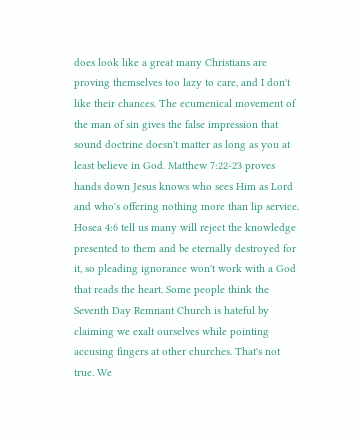does look like a great many Christians are proving themselves too lazy to care, and I don't like their chances. The ecumenical movement of the man of sin gives the false impression that sound doctrine doesn't matter as long as you at least believe in God. Matthew 7:22-23 proves hands down Jesus knows who sees Him as Lord and who's offering nothing more than lip service. Hosea 4:6 tell us many will reject the knowledge presented to them and be eternally destroyed for it, so pleading ignorance won't work with a God that reads the heart. Some people think the Seventh Day Remnant Church is hateful by claiming we exalt ourselves while pointing accusing fingers at other churches. That's not true. We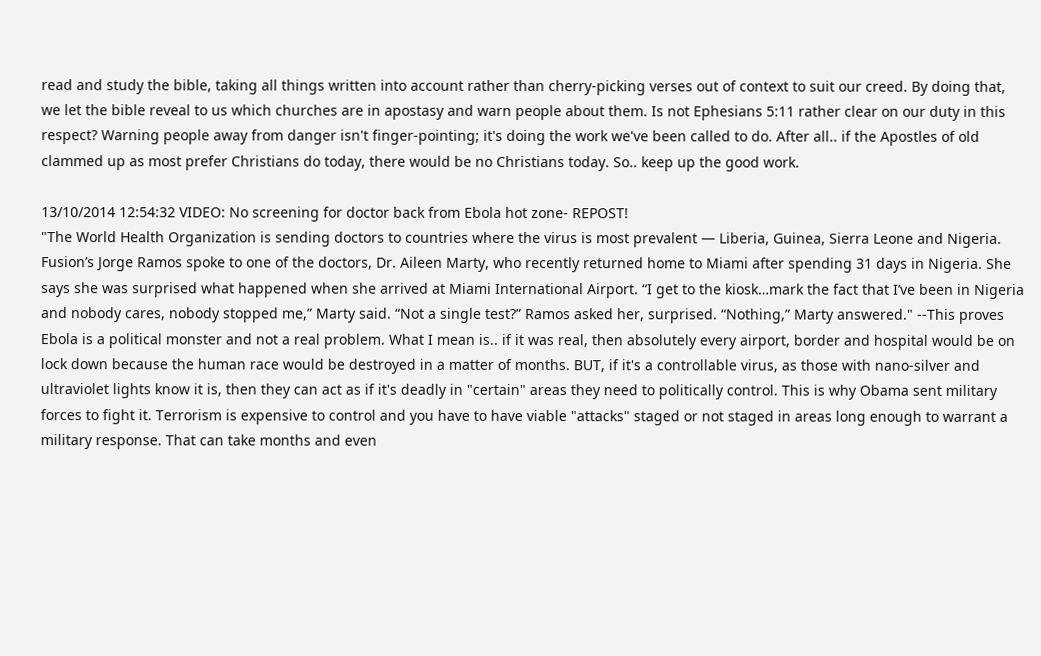read and study the bible, taking all things written into account rather than cherry-picking verses out of context to suit our creed. By doing that, we let the bible reveal to us which churches are in apostasy and warn people about them. Is not Ephesians 5:11 rather clear on our duty in this respect? Warning people away from danger isn't finger-pointing; it's doing the work we've been called to do. After all.. if the Apostles of old clammed up as most prefer Christians do today, there would be no Christians today. So.. keep up the good work.

13/10/2014 12:54:32 VIDEO: No screening for doctor back from Ebola hot zone- REPOST!
"The World Health Organization is sending doctors to countries where the virus is most prevalent — Liberia, Guinea, Sierra Leone and Nigeria. Fusion’s Jorge Ramos spoke to one of the doctors, Dr. Aileen Marty, who recently returned home to Miami after spending 31 days in Nigeria. She says she was surprised what happened when she arrived at Miami International Airport. “I get to the kiosk…mark the fact that I’ve been in Nigeria and nobody cares, nobody stopped me,” Marty said. “Not a single test?” Ramos asked her, surprised. “Nothing,” Marty answered." --This proves Ebola is a political monster and not a real problem. What I mean is.. if it was real, then absolutely every airport, border and hospital would be on lock down because the human race would be destroyed in a matter of months. BUT, if it's a controllable virus, as those with nano-silver and ultraviolet lights know it is, then they can act as if it's deadly in "certain" areas they need to politically control. This is why Obama sent military forces to fight it. Terrorism is expensive to control and you have to have viable "attacks" staged or not staged in areas long enough to warrant a military response. That can take months and even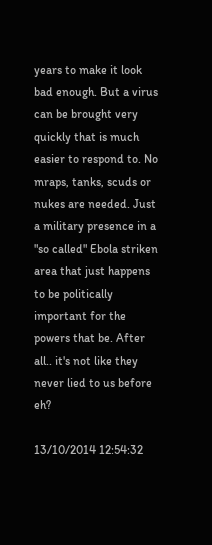years to make it look bad enough. But a virus can be brought very quickly that is much easier to respond to. No mraps, tanks, scuds or nukes are needed. Just a military presence in a "so called" Ebola striken area that just happens to be politically important for the powers that be. After all.. it's not like they never lied to us before eh?

13/10/2014 12:54:32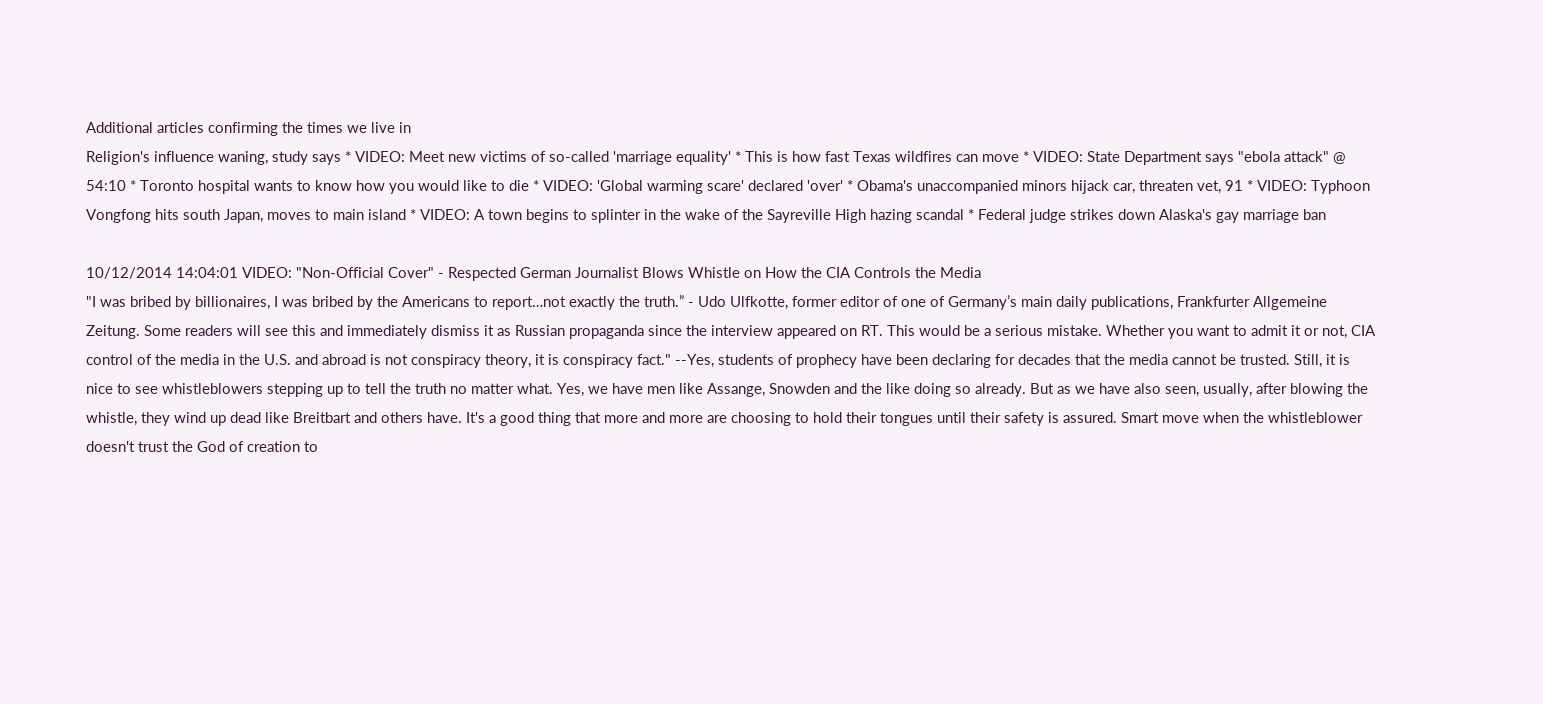Additional articles confirming the times we live in
Religion's influence waning, study says * VIDEO: Meet new victims of so-called 'marriage equality' * This is how fast Texas wildfires can move * VIDEO: State Department says "ebola attack" @ 54:10 * Toronto hospital wants to know how you would like to die * VIDEO: 'Global warming scare' declared 'over' * Obama's unaccompanied minors hijack car, threaten vet, 91 * VIDEO: Typhoon Vongfong hits south Japan, moves to main island * VIDEO: A town begins to splinter in the wake of the Sayreville High hazing scandal * Federal judge strikes down Alaska's gay marriage ban

10/12/2014 14:04:01 VIDEO: "Non-Official Cover" - Respected German Journalist Blows Whistle on How the CIA Controls the Media
"I was bribed by billionaires, I was bribed by the Americans to report…not exactly the truth.” - Udo Ulfkotte, former editor of one of Germany’s main daily publications, Frankfurter Allgemeine Zeitung. Some readers will see this and immediately dismiss it as Russian propaganda since the interview appeared on RT. This would be a serious mistake. Whether you want to admit it or not, CIA control of the media in the U.S. and abroad is not conspiracy theory, it is conspiracy fact." --Yes, students of prophecy have been declaring for decades that the media cannot be trusted. Still, it is nice to see whistleblowers stepping up to tell the truth no matter what. Yes, we have men like Assange, Snowden and the like doing so already. But as we have also seen, usually, after blowing the whistle, they wind up dead like Breitbart and others have. It's a good thing that more and more are choosing to hold their tongues until their safety is assured. Smart move when the whistleblower doesn't trust the God of creation to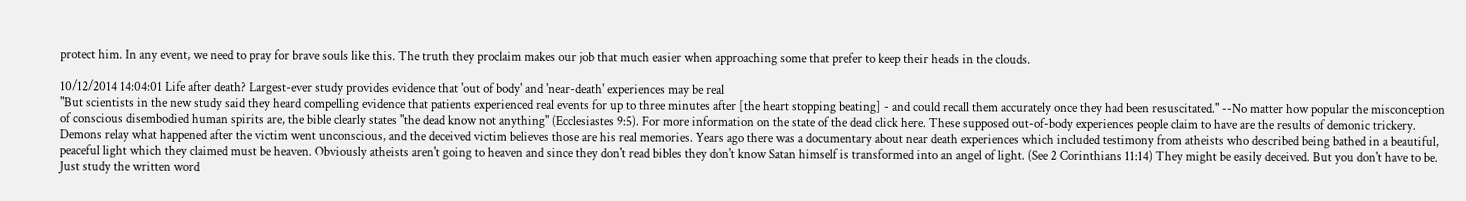protect him. In any event, we need to pray for brave souls like this. The truth they proclaim makes our job that much easier when approaching some that prefer to keep their heads in the clouds.

10/12/2014 14:04:01 Life after death? Largest-ever study provides evidence that 'out of body' and 'near-death' experiences may be real
"But scientists in the new study said they heard compelling evidence that patients experienced real events for up to three minutes after [the heart stopping beating] - and could recall them accurately once they had been resuscitated." --No matter how popular the misconception of conscious disembodied human spirits are, the bible clearly states "the dead know not anything" (Ecclesiastes 9:5). For more information on the state of the dead click here. These supposed out-of-body experiences people claim to have are the results of demonic trickery. Demons relay what happened after the victim went unconscious, and the deceived victim believes those are his real memories. Years ago there was a documentary about near death experiences which included testimony from atheists who described being bathed in a beautiful, peaceful light which they claimed must be heaven. Obviously atheists aren't going to heaven and since they don't read bibles they don't know Satan himself is transformed into an angel of light. (See 2 Corinthians 11:14) They might be easily deceived. But you don't have to be. Just study the written word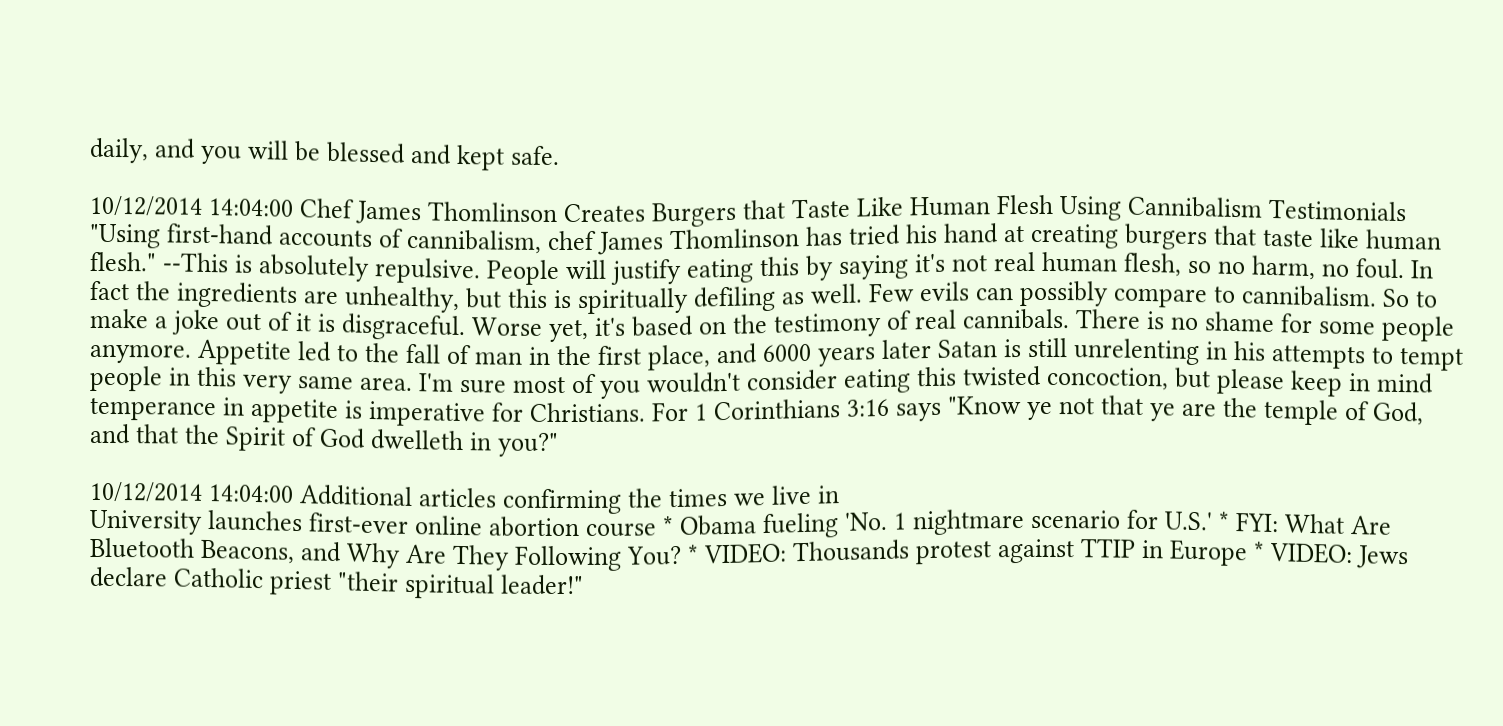daily, and you will be blessed and kept safe.

10/12/2014 14:04:00 Chef James Thomlinson Creates Burgers that Taste Like Human Flesh Using Cannibalism Testimonials
"Using first-hand accounts of cannibalism, chef James Thomlinson has tried his hand at creating burgers that taste like human flesh." --This is absolutely repulsive. People will justify eating this by saying it's not real human flesh, so no harm, no foul. In fact the ingredients are unhealthy, but this is spiritually defiling as well. Few evils can possibly compare to cannibalism. So to make a joke out of it is disgraceful. Worse yet, it's based on the testimony of real cannibals. There is no shame for some people anymore. Appetite led to the fall of man in the first place, and 6000 years later Satan is still unrelenting in his attempts to tempt people in this very same area. I'm sure most of you wouldn't consider eating this twisted concoction, but please keep in mind temperance in appetite is imperative for Christians. For 1 Corinthians 3:16 says "Know ye not that ye are the temple of God, and that the Spirit of God dwelleth in you?"

10/12/2014 14:04:00 Additional articles confirming the times we live in
University launches first-ever online abortion course * Obama fueling 'No. 1 nightmare scenario for U.S.' * FYI: What Are Bluetooth Beacons, and Why Are They Following You? * VIDEO: Thousands protest against TTIP in Europe * VIDEO: Jews declare Catholic priest "their spiritual leader!"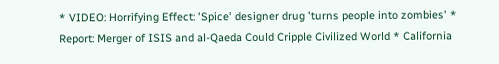* VIDEO: Horrifying Effect: 'Spice' designer drug 'turns people into zombies' * Report: Merger of ISIS and al-Qaeda Could Cripple Civilized World * California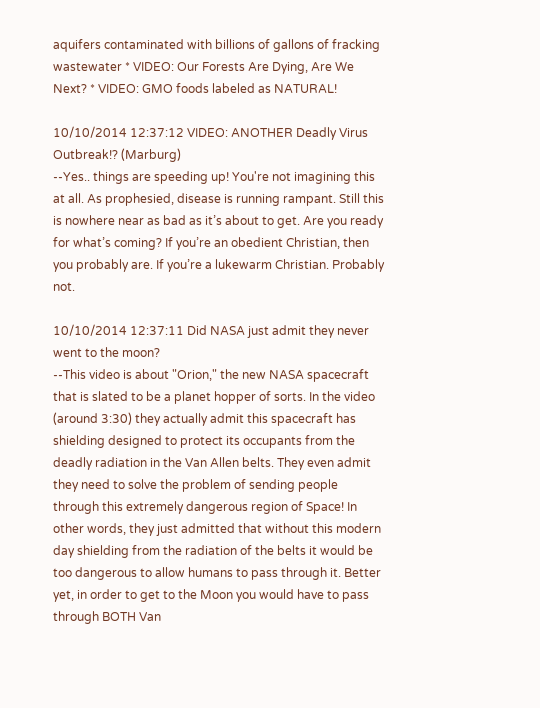aquifers contaminated with billions of gallons of fracking wastewater * VIDEO: Our Forests Are Dying, Are We Next? * VIDEO: GMO foods labeled as NATURAL!

10/10/2014 12:37:12 VIDEO: ANOTHER Deadly Virus Outbreak!? (Marburg)
--Yes.. things are speeding up! You're not imagining this at all. As prophesied, disease is running rampant. Still this is nowhere near as bad as it’s about to get. Are you ready for what’s coming? If you’re an obedient Christian, then you probably are. If you’re a lukewarm Christian. Probably not.

10/10/2014 12:37:11 Did NASA just admit they never went to the moon?
--This video is about "Orion," the new NASA spacecraft that is slated to be a planet hopper of sorts. In the video (around 3:30) they actually admit this spacecraft has shielding designed to protect its occupants from the deadly radiation in the Van Allen belts. They even admit they need to solve the problem of sending people through this extremely dangerous region of Space! In other words, they just admitted that without this modern day shielding from the radiation of the belts it would be too dangerous to allow humans to pass through it. Better yet, in order to get to the Moon you would have to pass through BOTH Van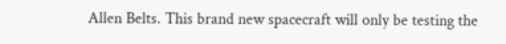Allen Belts. This brand new spacecraft will only be testing the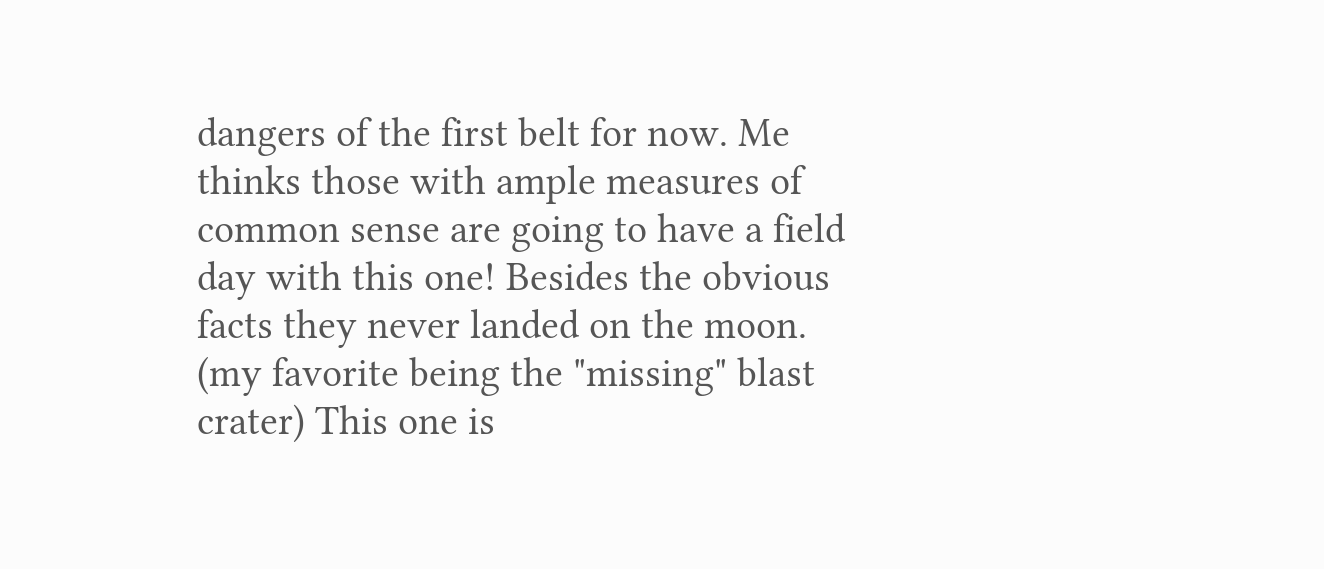dangers of the first belt for now. Me thinks those with ample measures of common sense are going to have a field day with this one! Besides the obvious facts they never landed on the moon. (my favorite being the "missing" blast crater) This one is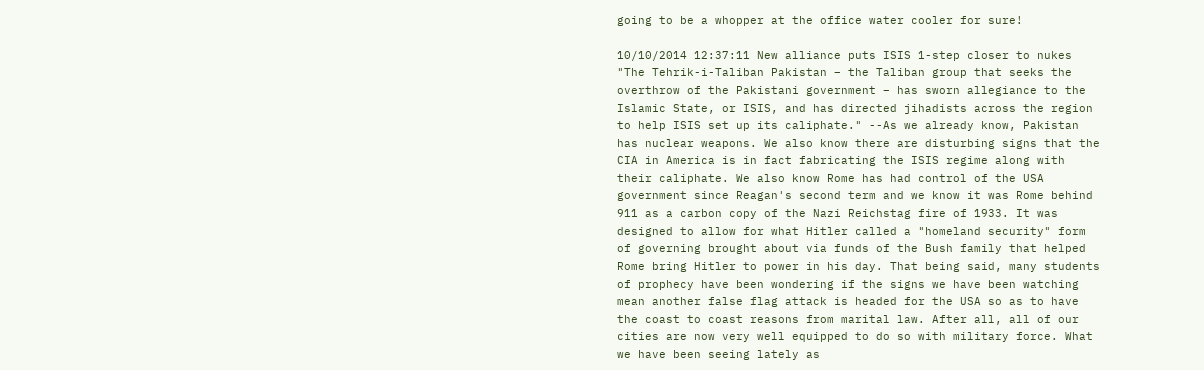going to be a whopper at the office water cooler for sure!

10/10/2014 12:37:11 New alliance puts ISIS 1-step closer to nukes
"The Tehrik-i-Taliban Pakistan – the Taliban group that seeks the overthrow of the Pakistani government – has sworn allegiance to the Islamic State, or ISIS, and has directed jihadists across the region to help ISIS set up its caliphate." --As we already know, Pakistan has nuclear weapons. We also know there are disturbing signs that the CIA in America is in fact fabricating the ISIS regime along with their caliphate. We also know Rome has had control of the USA government since Reagan's second term and we know it was Rome behind 911 as a carbon copy of the Nazi Reichstag fire of 1933. It was designed to allow for what Hitler called a "homeland security" form of governing brought about via funds of the Bush family that helped Rome bring Hitler to power in his day. That being said, many students of prophecy have been wondering if the signs we have been watching mean another false flag attack is headed for the USA so as to have the coast to coast reasons from marital law. After all, all of our cities are now very well equipped to do so with military force. What we have been seeing lately as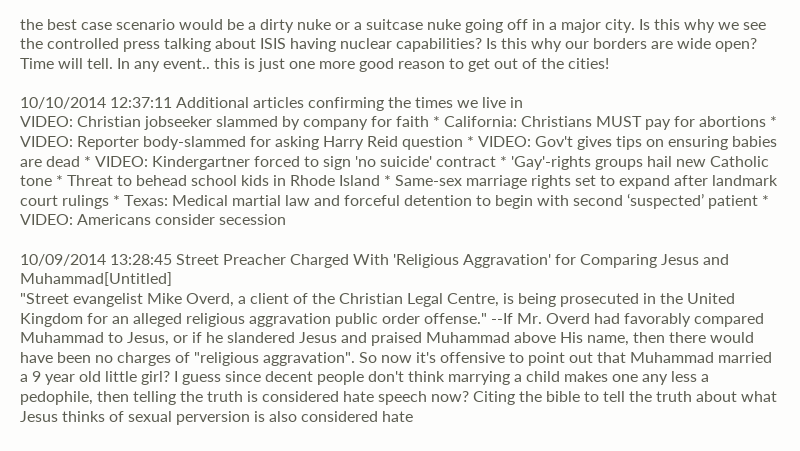the best case scenario would be a dirty nuke or a suitcase nuke going off in a major city. Is this why we see the controlled press talking about ISIS having nuclear capabilities? Is this why our borders are wide open? Time will tell. In any event.. this is just one more good reason to get out of the cities!

10/10/2014 12:37:11 Additional articles confirming the times we live in
VIDEO: Christian jobseeker slammed by company for faith * California: Christians MUST pay for abortions * VIDEO: Reporter body-slammed for asking Harry Reid question * VIDEO: Gov't gives tips on ensuring babies are dead * VIDEO: Kindergartner forced to sign 'no suicide' contract * 'Gay'-rights groups hail new Catholic tone * Threat to behead school kids in Rhode Island * Same-sex marriage rights set to expand after landmark court rulings * Texas: Medical martial law and forceful detention to begin with second ‘suspected’ patient * VIDEO: Americans consider secession

10/09/2014 13:28:45 Street Preacher Charged With 'Religious Aggravation' for Comparing Jesus and Muhammad[Untitled]
"Street evangelist Mike Overd, a client of the Christian Legal Centre, is being prosecuted in the United Kingdom for an alleged religious aggravation public order offense." --If Mr. Overd had favorably compared Muhammad to Jesus, or if he slandered Jesus and praised Muhammad above His name, then there would have been no charges of "religious aggravation". So now it's offensive to point out that Muhammad married a 9 year old little girl? I guess since decent people don't think marrying a child makes one any less a pedophile, then telling the truth is considered hate speech now? Citing the bible to tell the truth about what Jesus thinks of sexual perversion is also considered hate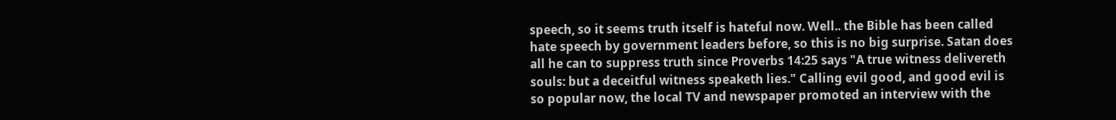speech, so it seems truth itself is hateful now. Well.. the Bible has been called hate speech by government leaders before, so this is no big surprise. Satan does all he can to suppress truth since Proverbs 14:25 says "A true witness delivereth souls: but a deceitful witness speaketh lies." Calling evil good, and good evil is so popular now, the local TV and newspaper promoted an interview with the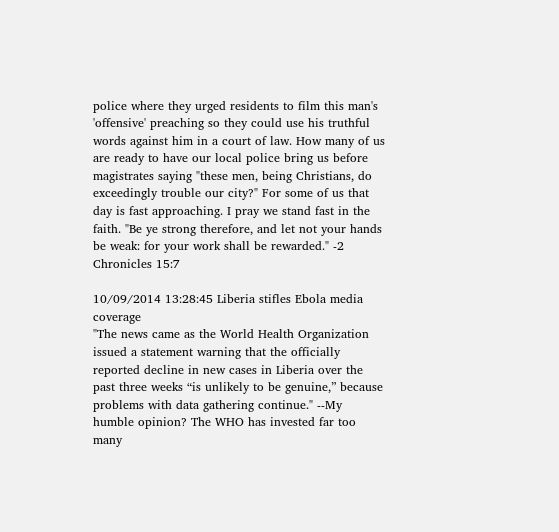police where they urged residents to film this man's 'offensive' preaching so they could use his truthful words against him in a court of law. How many of us are ready to have our local police bring us before magistrates saying "these men, being Christians, do exceedingly trouble our city?" For some of us that day is fast approaching. I pray we stand fast in the faith. "Be ye strong therefore, and let not your hands be weak: for your work shall be rewarded." -2 Chronicles 15:7

10/09/2014 13:28:45 Liberia stifles Ebola media coverage
"The news came as the World Health Organization issued a statement warning that the officially reported decline in new cases in Liberia over the past three weeks “is unlikely to be genuine,” because problems with data gathering continue." --My humble opinion? The WHO has invested far too many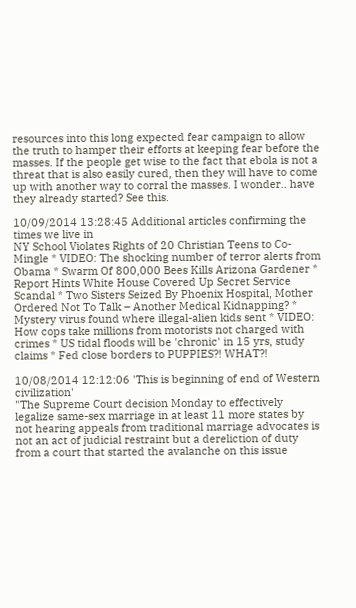resources into this long expected fear campaign to allow the truth to hamper their efforts at keeping fear before the masses. If the people get wise to the fact that ebola is not a threat that is also easily cured, then they will have to come up with another way to corral the masses. I wonder.. have they already started? See this.

10/09/2014 13:28:45 Additional articles confirming the times we live in
NY School Violates Rights of 20 Christian Teens to Co-Mingle * VIDEO: The shocking number of terror alerts from Obama * Swarm Of 800,000 Bees Kills Arizona Gardener * Report Hints White House Covered Up Secret Service Scandal * Two Sisters Seized By Phoenix Hospital, Mother Ordered Not To Talk – Another Medical Kidnapping? * Mystery virus found where illegal-alien kids sent * VIDEO: How cops take millions from motorists not charged with crimes * US tidal floods will be 'chronic' in 15 yrs, study claims * Fed close borders to PUPPIES?! WHAT?!

10/08/2014 12:12:06 'This is beginning of end of Western civilization'
"The Supreme Court decision Monday to effectively legalize same-sex marriage in at least 11 more states by not hearing appeals from traditional marriage advocates is not an act of judicial restraint but a dereliction of duty from a court that started the avalanche on this issue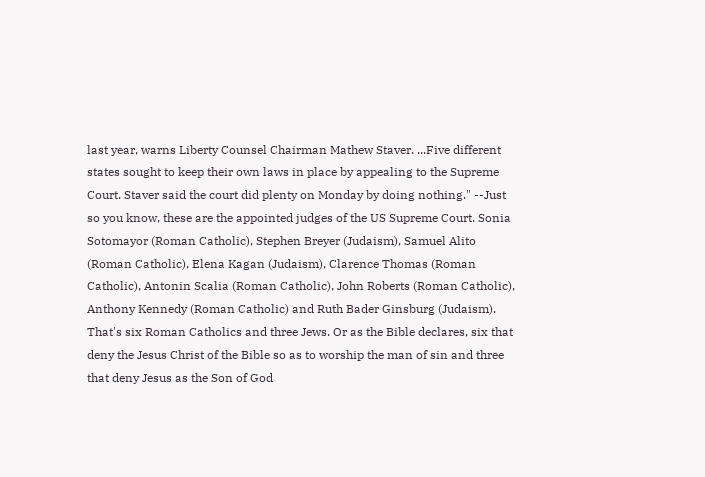last year, warns Liberty Counsel Chairman Mathew Staver. ...Five different states sought to keep their own laws in place by appealing to the Supreme Court. Staver said the court did plenty on Monday by doing nothing." --Just so you know, these are the appointed judges of the US Supreme Court. Sonia Sotomayor (Roman Catholic), Stephen Breyer (Judaism), Samuel Alito (Roman Catholic), Elena Kagan (Judaism), Clarence Thomas (Roman Catholic), Antonin Scalia (Roman Catholic), John Roberts (Roman Catholic), Anthony Kennedy (Roman Catholic) and Ruth Bader Ginsburg (Judaism). That's six Roman Catholics and three Jews. Or as the Bible declares, six that deny the Jesus Christ of the Bible so as to worship the man of sin and three that deny Jesus as the Son of God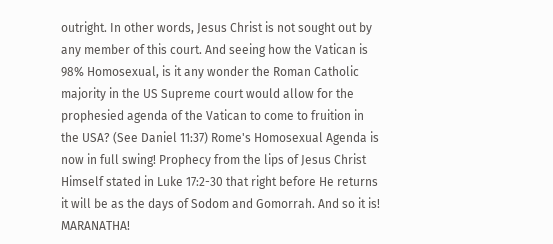outright. In other words, Jesus Christ is not sought out by any member of this court. And seeing how the Vatican is 98% Homosexual, is it any wonder the Roman Catholic majority in the US Supreme court would allow for the prophesied agenda of the Vatican to come to fruition in the USA? (See Daniel 11:37) Rome's Homosexual Agenda is now in full swing! Prophecy from the lips of Jesus Christ Himself stated in Luke 17:2-30 that right before He returns it will be as the days of Sodom and Gomorrah. And so it is! MARANATHA!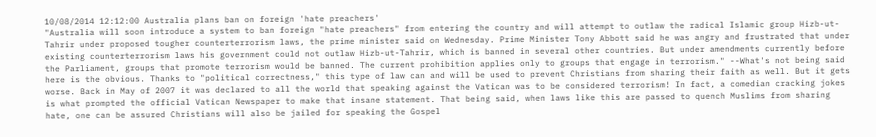10/08/2014 12:12:00 Australia plans ban on foreign 'hate preachers'
"Australia will soon introduce a system to ban foreign "hate preachers" from entering the country and will attempt to outlaw the radical Islamic group Hizb-ut-Tahrir under proposed tougher counterterrorism laws, the prime minister said on Wednesday. Prime Minister Tony Abbott said he was angry and frustrated that under existing counterterrorism laws his government could not outlaw Hizb-ut-Tahrir, which is banned in several other countries. But under amendments currently before the Parliament, groups that promote terrorism would be banned. The current prohibition applies only to groups that engage in terrorism." --What's not being said here is the obvious. Thanks to "political correctness," this type of law can and will be used to prevent Christians from sharing their faith as well. But it gets worse. Back in May of 2007 it was declared to all the world that speaking against the Vatican was to be considered terrorism! In fact, a comedian cracking jokes is what prompted the official Vatican Newspaper to make that insane statement. That being said, when laws like this are passed to quench Muslims from sharing hate, one can be assured Christians will also be jailed for speaking the Gospel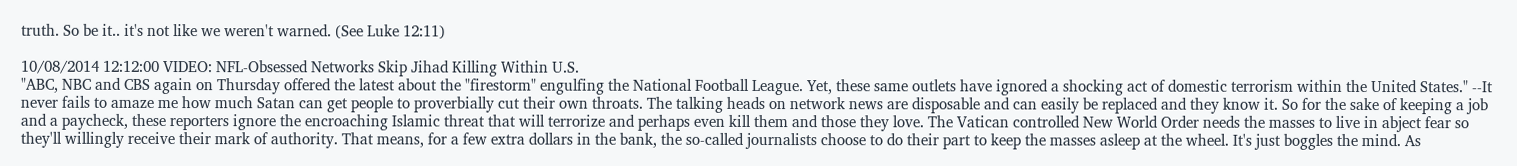truth. So be it.. it's not like we weren't warned. (See Luke 12:11)

10/08/2014 12:12:00 VIDEO: NFL-Obsessed Networks Skip Jihad Killing Within U.S.
"ABC, NBC and CBS again on Thursday offered the latest about the "firestorm" engulfing the National Football League. Yet, these same outlets have ignored a shocking act of domestic terrorism within the United States." --It never fails to amaze me how much Satan can get people to proverbially cut their own throats. The talking heads on network news are disposable and can easily be replaced and they know it. So for the sake of keeping a job and a paycheck, these reporters ignore the encroaching Islamic threat that will terrorize and perhaps even kill them and those they love. The Vatican controlled New World Order needs the masses to live in abject fear so they'll willingly receive their mark of authority. That means, for a few extra dollars in the bank, the so-called journalists choose to do their part to keep the masses asleep at the wheel. It's just boggles the mind. As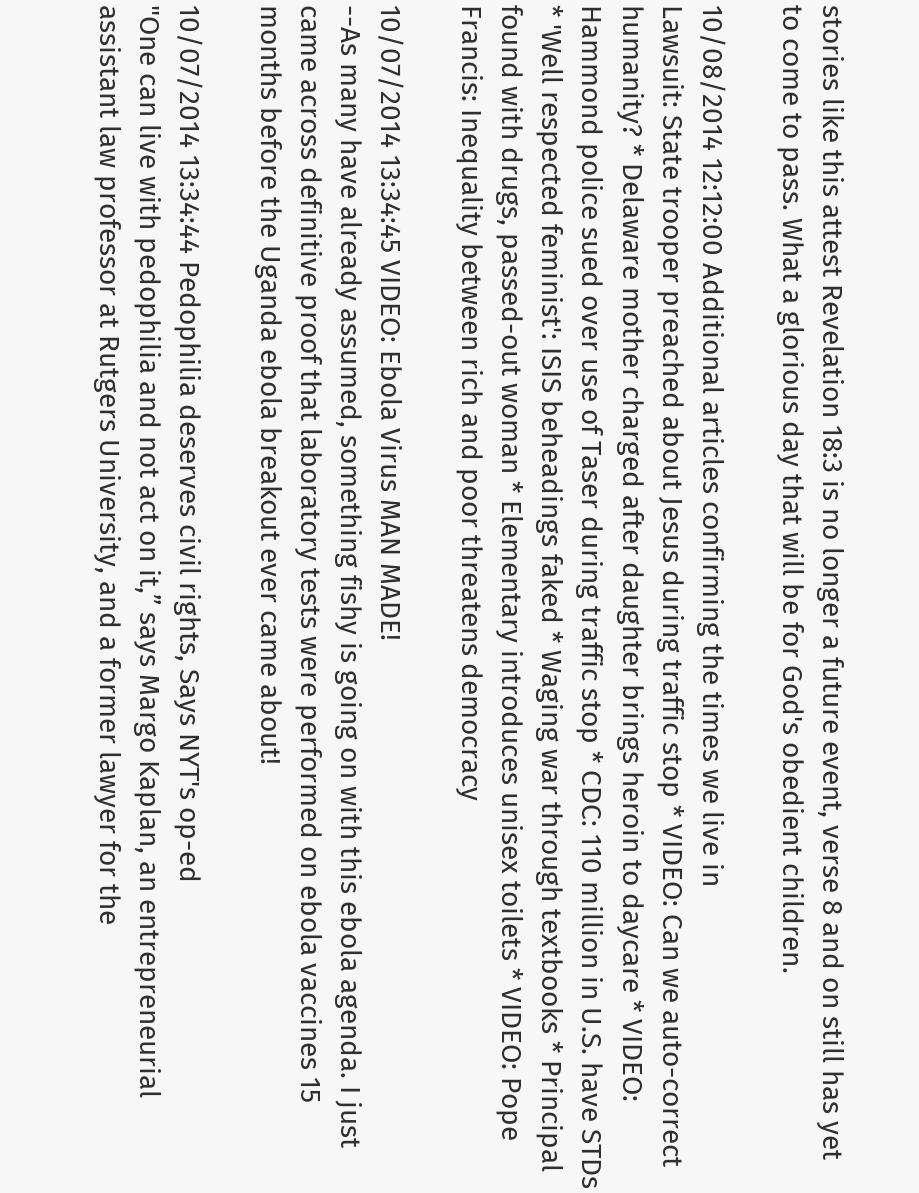stories like this attest Revelation 18:3 is no longer a future event, verse 8 and on still has yet to come to pass. What a glorious day that will be for God's obedient children.

10/08/2014 12:12:00 Additional articles confirming the times we live in
Lawsuit: State trooper preached about Jesus during traffic stop * VIDEO: Can we auto-correct humanity? * Delaware mother charged after daughter brings heroin to daycare * VIDEO: Hammond police sued over use of Taser during traffic stop * CDC: 110 million in U.S. have STDs * 'Well respected feminist': ISIS beheadings faked * Waging war through textbooks * Principal found with drugs, passed-out woman * Elementary introduces unisex toilets * VIDEO: Pope Francis: Inequality between rich and poor threatens democracy

10/07/2014 13:34:45 VIDEO: Ebola Virus MAN MADE!
--As many have already assumed, something fishy is going on with this ebola agenda. I just came across definitive proof that laboratory tests were performed on ebola vaccines 15 months before the Uganda ebola breakout ever came about!

10/07/2014 13:34:44 Pedophilia deserves civil rights, Says NYT's op-ed
"One can live with pedophilia and not act on it,” says Margo Kaplan, an entrepreneurial assistant law professor at Rutgers University, and a former lawyer for the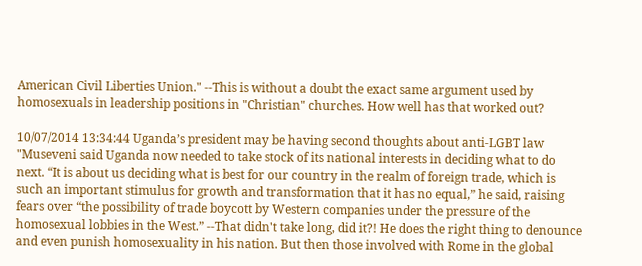American Civil Liberties Union." --This is without a doubt the exact same argument used by homosexuals in leadership positions in "Christian" churches. How well has that worked out?

10/07/2014 13:34:44 Uganda’s president may be having second thoughts about anti-LGBT law
"Museveni said Uganda now needed to take stock of its national interests in deciding what to do next. “It is about us deciding what is best for our country in the realm of foreign trade, which is such an important stimulus for growth and transformation that it has no equal,” he said, raising fears over “the possibility of trade boycott by Western companies under the pressure of the homosexual lobbies in the West.” --That didn't take long, did it?! He does the right thing to denounce and even punish homosexuality in his nation. But then those involved with Rome in the global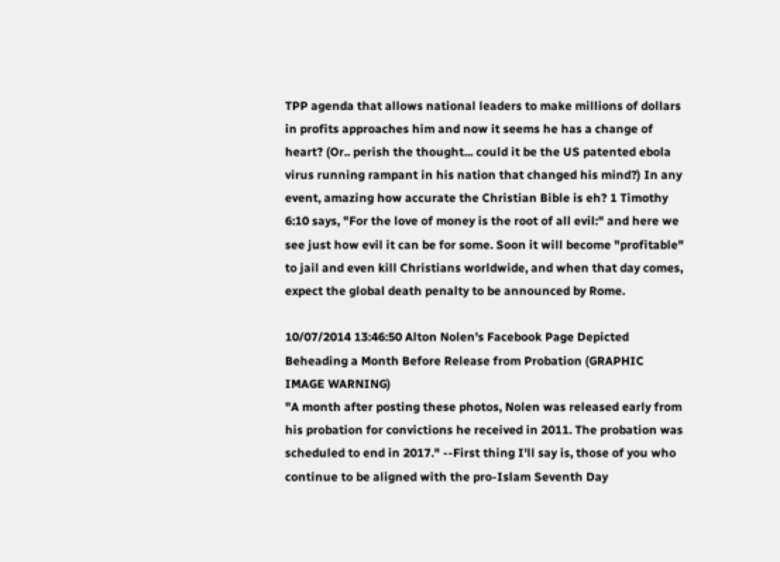TPP agenda that allows national leaders to make millions of dollars in profits approaches him and now it seems he has a change of heart? (Or.. perish the thought... could it be the US patented ebola virus running rampant in his nation that changed his mind?) In any event, amazing how accurate the Christian Bible is eh? 1 Timothy 6:10 says, "For the love of money is the root of all evil:" and here we see just how evil it can be for some. Soon it will become "profitable" to jail and even kill Christians worldwide, and when that day comes, expect the global death penalty to be announced by Rome.

10/07/2014 13:46:50 Alton Nolen's Facebook Page Depicted Beheading a Month Before Release from Probation (GRAPHIC IMAGE WARNING)
"A month after posting these photos, Nolen was released early from his probation for convictions he received in 2011. The probation was scheduled to end in 2017." --First thing I'll say is, those of you who continue to be aligned with the pro-Islam Seventh Day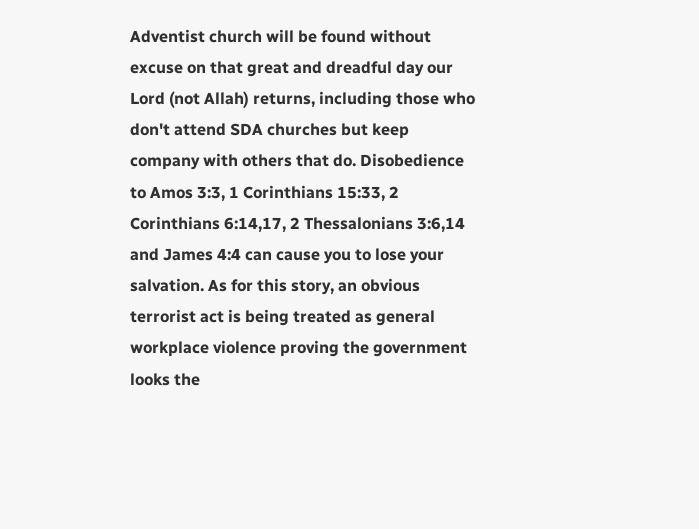Adventist church will be found without excuse on that great and dreadful day our Lord (not Allah) returns, including those who don't attend SDA churches but keep company with others that do. Disobedience to Amos 3:3, 1 Corinthians 15:33, 2 Corinthians 6:14,17, 2 Thessalonians 3:6,14 and James 4:4 can cause you to lose your salvation. As for this story, an obvious terrorist act is being treated as general workplace violence proving the government looks the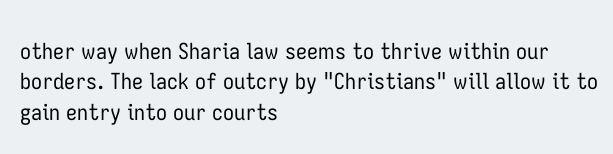other way when Sharia law seems to thrive within our borders. The lack of outcry by "Christians" will allow it to gain entry into our courts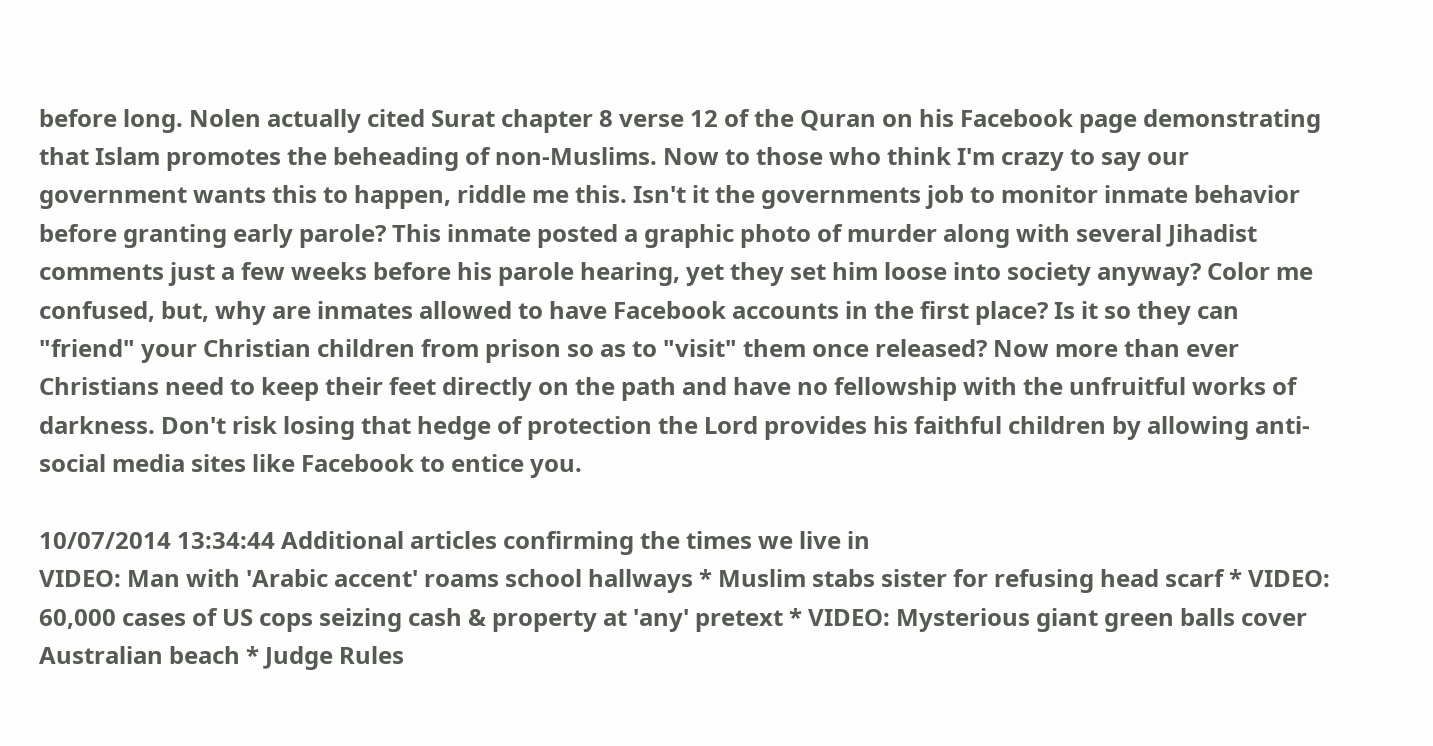before long. Nolen actually cited Surat chapter 8 verse 12 of the Quran on his Facebook page demonstrating that Islam promotes the beheading of non-Muslims. Now to those who think I'm crazy to say our government wants this to happen, riddle me this. Isn't it the governments job to monitor inmate behavior before granting early parole? This inmate posted a graphic photo of murder along with several Jihadist comments just a few weeks before his parole hearing, yet they set him loose into society anyway? Color me confused, but, why are inmates allowed to have Facebook accounts in the first place? Is it so they can "friend" your Christian children from prison so as to "visit" them once released? Now more than ever Christians need to keep their feet directly on the path and have no fellowship with the unfruitful works of darkness. Don't risk losing that hedge of protection the Lord provides his faithful children by allowing anti-social media sites like Facebook to entice you.

10/07/2014 13:34:44 Additional articles confirming the times we live in
VIDEO: Man with 'Arabic accent' roams school hallways * Muslim stabs sister for refusing head scarf * VIDEO: 60,000 cases of US cops seizing cash & property at 'any' pretext * VIDEO: Mysterious giant green balls cover Australian beach * Judge Rules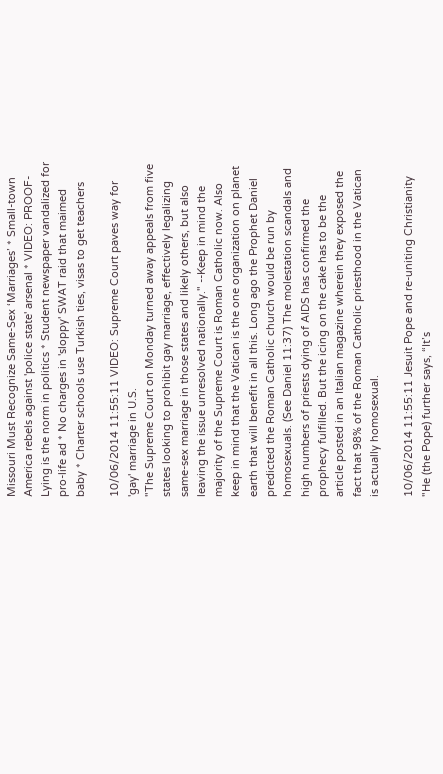Missouri Must Recognize Same-Sex ‘Marriages’ * Small-town America rebels against 'police state' arsenal * VIDEO: PROOF-Lying is the norm in politics * Student newspaper vandalized for pro-life ad * No charges in 'sloppy' SWAT raid that maimed baby * Charter schools use Turkish ties, visas to get teachers

10/06/2014 11:55:11 VIDEO: Supreme Court paves way for 'gay' marriage in U.S.
"The Supreme Court on Monday turned away appeals from five states looking to prohibit gay marriage, effectively legalizing same-sex marriage in those states and likely others, but also leaving the issue unresolved nationally." --Keep in mind the majority of the Supreme Court is Roman Catholic now. Also keep in mind that the Vatican is the one organization on planet earth that will benefit in all this. Long ago the Prophet Daniel predicted the Roman Catholic church would be run by homosexuals. (See Daniel 11:37) The molestation scandals and high numbers of priests dying of AIDS has confirmed the prophecy fulfilled. But the icing on the cake has to be the article posted in an Italian magazine wherein they exposed the fact that 98% of the Roman Catholic priesthood in the Vatican is actually homosexual.

10/06/2014 11:55:11 Jesuit Pope and re-uniting Christianity
"He (the Pope) further says, “It’s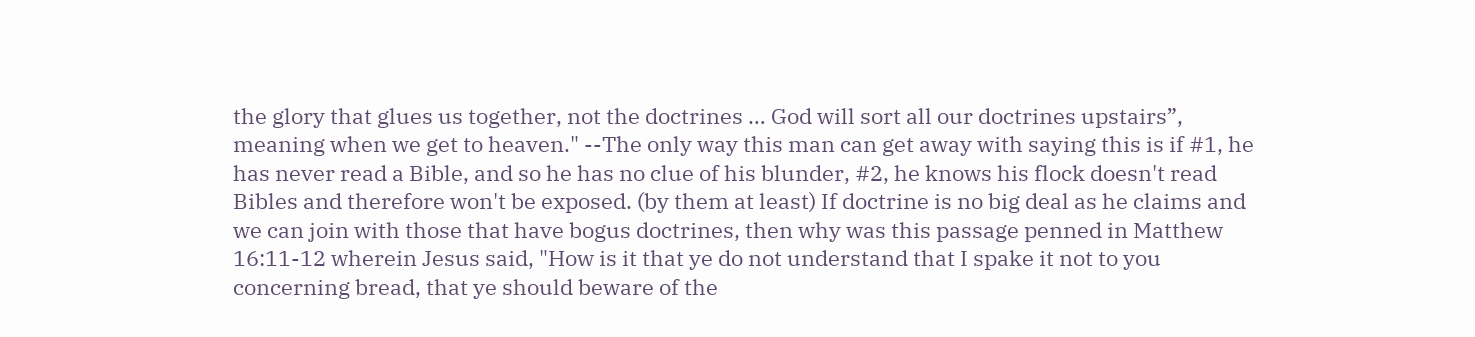the glory that glues us together, not the doctrines … God will sort all our doctrines upstairs”, meaning when we get to heaven." --The only way this man can get away with saying this is if #1, he has never read a Bible, and so he has no clue of his blunder, #2, he knows his flock doesn't read Bibles and therefore won't be exposed. (by them at least) If doctrine is no big deal as he claims and we can join with those that have bogus doctrines, then why was this passage penned in Matthew 16:11-12 wherein Jesus said, "How is it that ye do not understand that I spake it not to you concerning bread, that ye should beware of the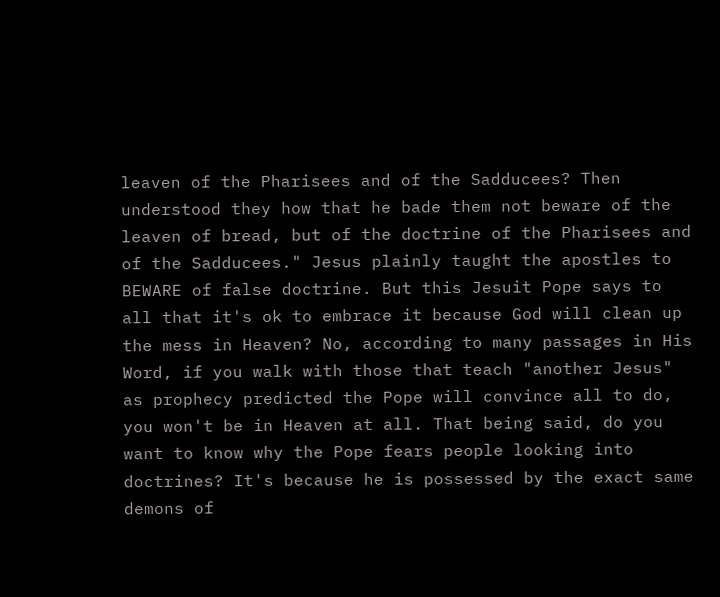leaven of the Pharisees and of the Sadducees? Then understood they how that he bade them not beware of the leaven of bread, but of the doctrine of the Pharisees and of the Sadducees." Jesus plainly taught the apostles to BEWARE of false doctrine. But this Jesuit Pope says to all that it's ok to embrace it because God will clean up the mess in Heaven? No, according to many passages in His Word, if you walk with those that teach "another Jesus" as prophecy predicted the Pope will convince all to do, you won't be in Heaven at all. That being said, do you want to know why the Pope fears people looking into doctrines? It's because he is possessed by the exact same demons of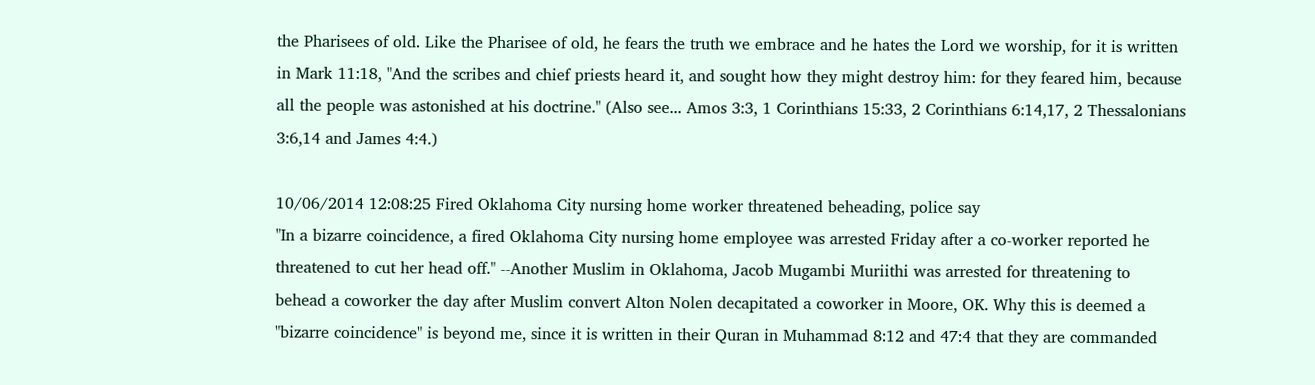the Pharisees of old. Like the Pharisee of old, he fears the truth we embrace and he hates the Lord we worship, for it is written in Mark 11:18, "And the scribes and chief priests heard it, and sought how they might destroy him: for they feared him, because all the people was astonished at his doctrine." (Also see... Amos 3:3, 1 Corinthians 15:33, 2 Corinthians 6:14,17, 2 Thessalonians 3:6,14 and James 4:4.)

10/06/2014 12:08:25 Fired Oklahoma City nursing home worker threatened beheading, police say
"In a bizarre coincidence, a fired Oklahoma City nursing home employee was arrested Friday after a co-worker reported he threatened to cut her head off." --Another Muslim in Oklahoma, Jacob Mugambi Muriithi was arrested for threatening to behead a coworker the day after Muslim convert Alton Nolen decapitated a coworker in Moore, OK. Why this is deemed a "bizarre coincidence" is beyond me, since it is written in their Quran in Muhammad 8:12 and 47:4 that they are commanded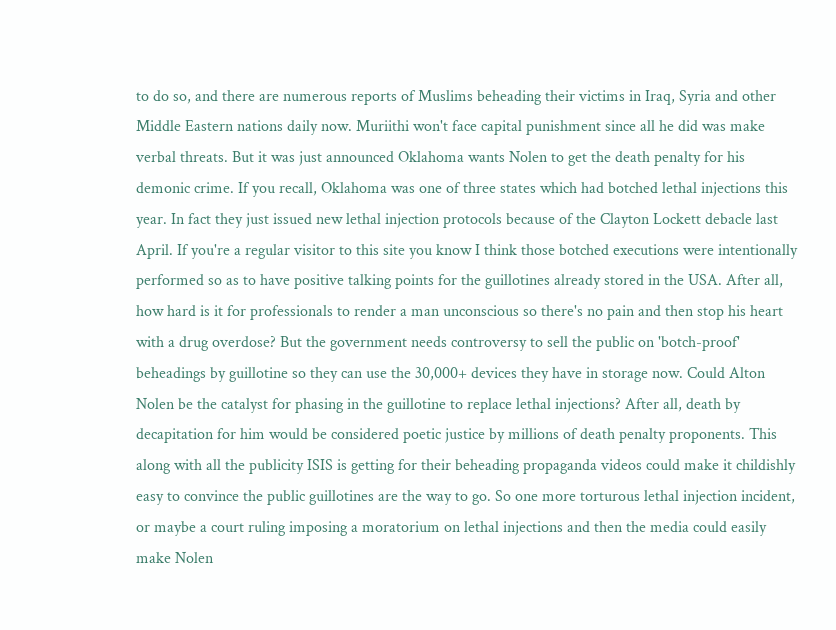to do so, and there are numerous reports of Muslims beheading their victims in Iraq, Syria and other Middle Eastern nations daily now. Muriithi won't face capital punishment since all he did was make verbal threats. But it was just announced Oklahoma wants Nolen to get the death penalty for his demonic crime. If you recall, Oklahoma was one of three states which had botched lethal injections this year. In fact they just issued new lethal injection protocols because of the Clayton Lockett debacle last April. If you're a regular visitor to this site you know I think those botched executions were intentionally performed so as to have positive talking points for the guillotines already stored in the USA. After all, how hard is it for professionals to render a man unconscious so there's no pain and then stop his heart with a drug overdose? But the government needs controversy to sell the public on 'botch-proof' beheadings by guillotine so they can use the 30,000+ devices they have in storage now. Could Alton Nolen be the catalyst for phasing in the guillotine to replace lethal injections? After all, death by decapitation for him would be considered poetic justice by millions of death penalty proponents. This along with all the publicity ISIS is getting for their beheading propaganda videos could make it childishly easy to convince the public guillotines are the way to go. So one more torturous lethal injection incident, or maybe a court ruling imposing a moratorium on lethal injections and then the media could easily make Nolen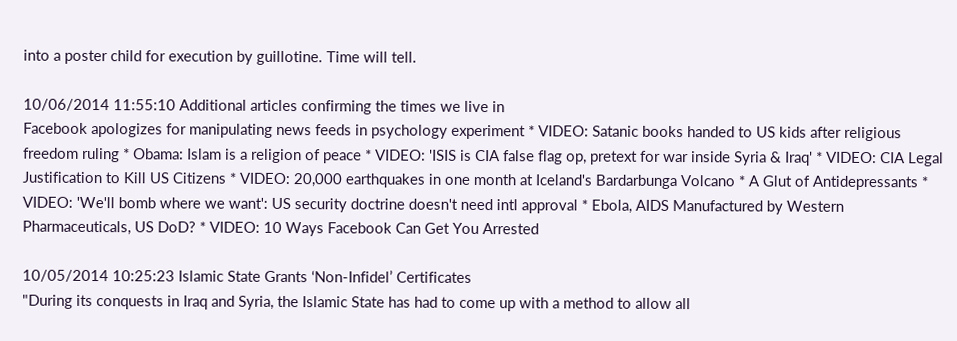into a poster child for execution by guillotine. Time will tell.

10/06/2014 11:55:10 Additional articles confirming the times we live in
Facebook apologizes for manipulating news feeds in psychology experiment * VIDEO: Satanic books handed to US kids after religious freedom ruling * Obama: Islam is a religion of peace * VIDEO: 'ISIS is CIA false flag op, pretext for war inside Syria & Iraq' * VIDEO: CIA Legal Justification to Kill US Citizens * VIDEO: 20,000 earthquakes in one month at Iceland's Bardarbunga Volcano * A Glut of Antidepressants * VIDEO: 'We'll bomb where we want': US security doctrine doesn't need intl approval * Ebola, AIDS Manufactured by Western Pharmaceuticals, US DoD? * VIDEO: 10 Ways Facebook Can Get You Arrested

10/05/2014 10:25:23 Islamic State Grants ‘Non-Infidel’ Certificates
"During its conquests in Iraq and Syria, the Islamic State has had to come up with a method to allow all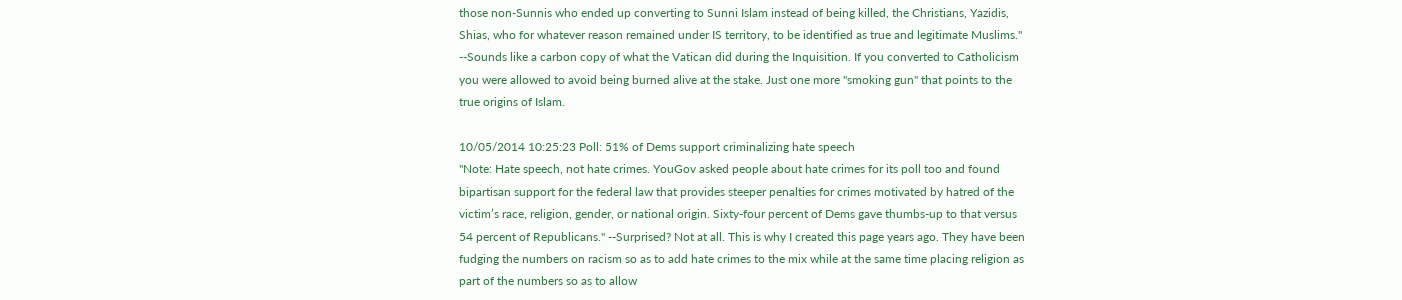those non-Sunnis who ended up converting to Sunni Islam instead of being killed, the Christians, Yazidis, Shias, who for whatever reason remained under IS territory, to be identified as true and legitimate Muslims." --Sounds like a carbon copy of what the Vatican did during the Inquisition. If you converted to Catholicism you were allowed to avoid being burned alive at the stake. Just one more "smoking gun" that points to the true origins of Islam.

10/05/2014 10:25:23 Poll: 51% of Dems support criminalizing hate speech
"Note: Hate speech, not hate crimes. YouGov asked people about hate crimes for its poll too and found bipartisan support for the federal law that provides steeper penalties for crimes motivated by hatred of the victim’s race, religion, gender, or national origin. Sixty-four percent of Dems gave thumbs-up to that versus 54 percent of Republicans." --Surprised? Not at all. This is why I created this page years ago. They have been fudging the numbers on racism so as to add hate crimes to the mix while at the same time placing religion as part of the numbers so as to allow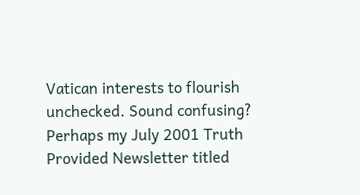Vatican interests to flourish unchecked. Sound confusing? Perhaps my July 2001 Truth Provided Newsletter titled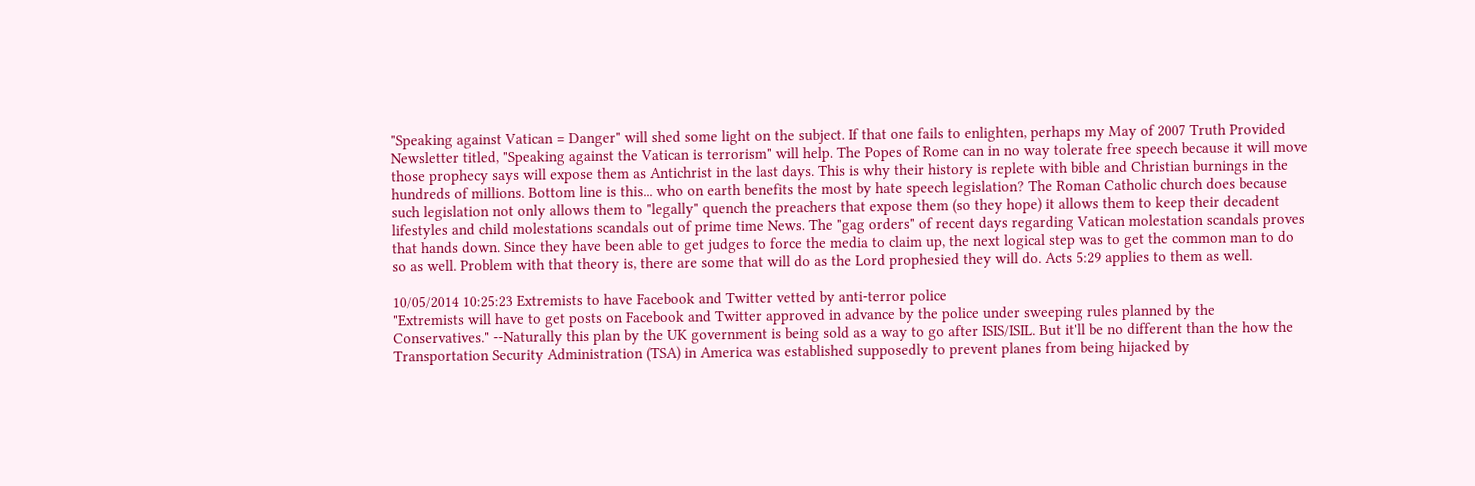"Speaking against Vatican = Danger" will shed some light on the subject. If that one fails to enlighten, perhaps my May of 2007 Truth Provided Newsletter titled, "Speaking against the Vatican is terrorism" will help. The Popes of Rome can in no way tolerate free speech because it will move those prophecy says will expose them as Antichrist in the last days. This is why their history is replete with bible and Christian burnings in the hundreds of millions. Bottom line is this... who on earth benefits the most by hate speech legislation? The Roman Catholic church does because such legislation not only allows them to "legally" quench the preachers that expose them (so they hope) it allows them to keep their decadent lifestyles and child molestations scandals out of prime time News. The "gag orders" of recent days regarding Vatican molestation scandals proves that hands down. Since they have been able to get judges to force the media to claim up, the next logical step was to get the common man to do so as well. Problem with that theory is, there are some that will do as the Lord prophesied they will do. Acts 5:29 applies to them as well.

10/05/2014 10:25:23 Extremists to have Facebook and Twitter vetted by anti-terror police
"Extremists will have to get posts on Facebook and Twitter approved in advance by the police under sweeping rules planned by the Conservatives." --Naturally this plan by the UK government is being sold as a way to go after ISIS/ISIL. But it'll be no different than the how the Transportation Security Administration (TSA) in America was established supposedly to prevent planes from being hijacked by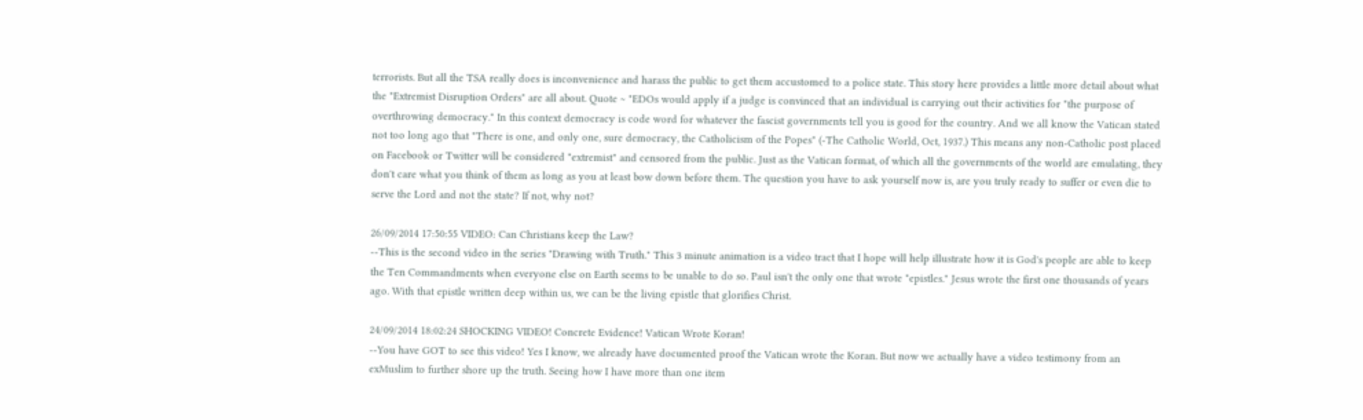terrorists. But all the TSA really does is inconvenience and harass the public to get them accustomed to a police state. This story here provides a little more detail about what the "Extremist Disruption Orders" are all about. Quote ~ "EDOs would apply if a judge is convinced that an individual is carrying out their activities for "the purpose of overthrowing democracy." In this context democracy is code word for whatever the fascist governments tell you is good for the country. And we all know the Vatican stated not too long ago that "There is one, and only one, sure democracy, the Catholicism of the Popes" (-The Catholic World, Oct, 1937.) This means any non-Catholic post placed on Facebook or Twitter will be considered "extremist" and censored from the public. Just as the Vatican format, of which all the governments of the world are emulating, they don't care what you think of them as long as you at least bow down before them. The question you have to ask yourself now is, are you truly ready to suffer or even die to serve the Lord and not the state? If not, why not?

26/09/2014 17:50:55 VIDEO: Can Christians keep the Law?
--This is the second video in the series "Drawing with Truth." This 3 minute animation is a video tract that I hope will help illustrate how it is God's people are able to keep the Ten Commandments when everyone else on Earth seems to be unable to do so. Paul isn't the only one that wrote "epistles." Jesus wrote the first one thousands of years ago. With that epistle written deep within us, we can be the living epistle that glorifies Christ.

24/09/2014 18:02:24 SHOCKING VIDEO! Concrete Evidence! Vatican Wrote Koran!
--You have GOT to see this video! Yes I know, we already have documented proof the Vatican wrote the Koran. But now we actually have a video testimony from an exMuslim to further shore up the truth. Seeing how I have more than one item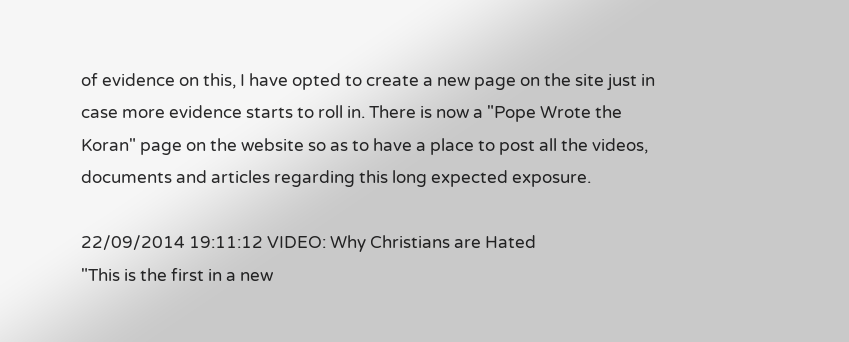of evidence on this, I have opted to create a new page on the site just in case more evidence starts to roll in. There is now a "Pope Wrote the Koran" page on the website so as to have a place to post all the videos, documents and articles regarding this long expected exposure.

22/09/2014 19:11:12 VIDEO: Why Christians are Hated
"This is the first in a new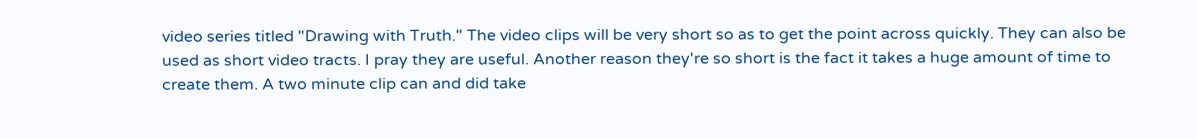video series titled "Drawing with Truth." The video clips will be very short so as to get the point across quickly. They can also be used as short video tracts. I pray they are useful. Another reason they're so short is the fact it takes a huge amount of time to create them. A two minute clip can and did take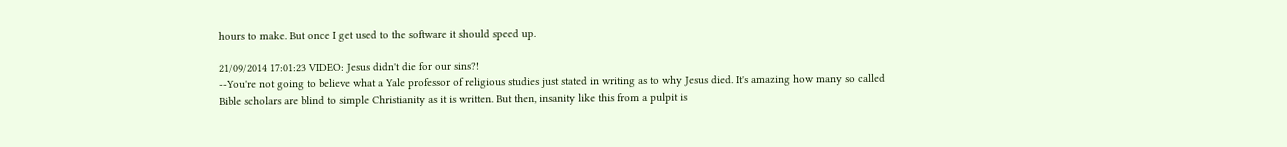hours to make. But once I get used to the software it should speed up.

21/09/2014 17:01:23 VIDEO: Jesus didn't die for our sins?!
--You're not going to believe what a Yale professor of religious studies just stated in writing as to why Jesus died. It's amazing how many so called Bible scholars are blind to simple Christianity as it is written. But then, insanity like this from a pulpit is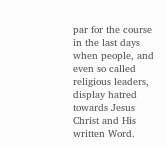par for the course in the last days when people, and even so called religious leaders, display hatred towards Jesus Christ and His written Word.